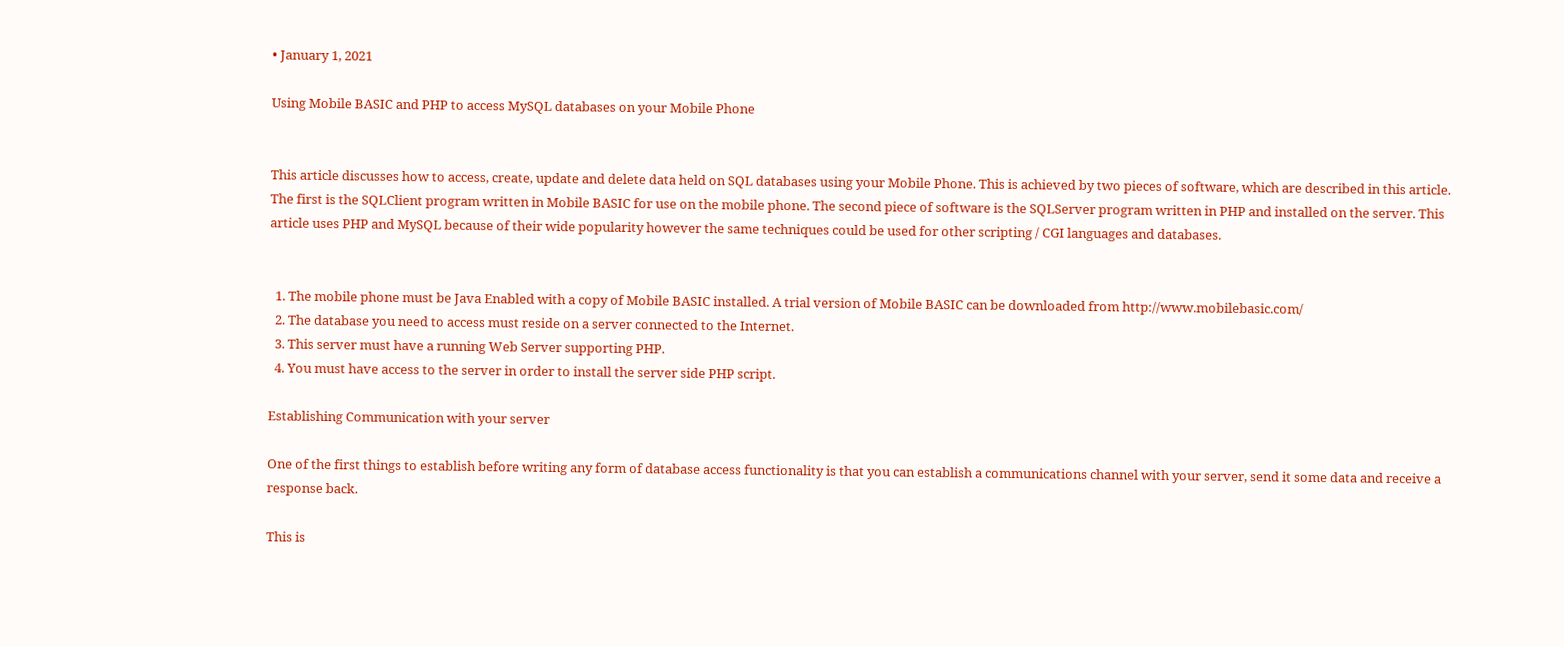• January 1, 2021

Using Mobile BASIC and PHP to access MySQL databases on your Mobile Phone


This article discusses how to access, create, update and delete data held on SQL databases using your Mobile Phone. This is achieved by two pieces of software, which are described in this article. The first is the SQLClient program written in Mobile BASIC for use on the mobile phone. The second piece of software is the SQLServer program written in PHP and installed on the server. This article uses PHP and MySQL because of their wide popularity however the same techniques could be used for other scripting / CGI languages and databases.


  1. The mobile phone must be Java Enabled with a copy of Mobile BASIC installed. A trial version of Mobile BASIC can be downloaded from http://www.mobilebasic.com/
  2. The database you need to access must reside on a server connected to the Internet.
  3. This server must have a running Web Server supporting PHP.
  4. You must have access to the server in order to install the server side PHP script.

Establishing Communication with your server

One of the first things to establish before writing any form of database access functionality is that you can establish a communications channel with your server, send it some data and receive a response back.

This is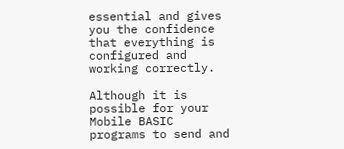essential and gives you the confidence that everything is configured and working correctly.

Although it is possible for your Mobile BASIC programs to send and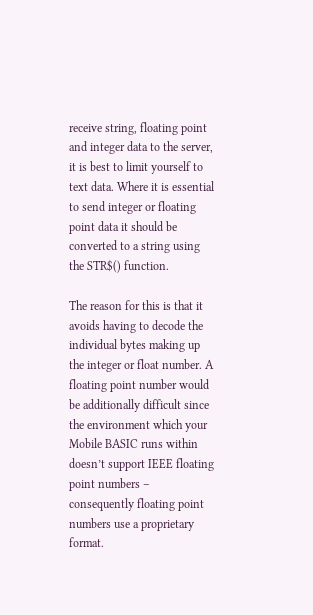receive string, floating point and integer data to the server, it is best to limit yourself to text data. Where it is essential to send integer or floating point data it should be converted to a string using the STR$() function.

The reason for this is that it avoids having to decode the individual bytes making up the integer or float number. A floating point number would be additionally difficult since the environment which your Mobile BASIC runs within doesn’t support IEEE floating point numbers – consequently floating point numbers use a proprietary format.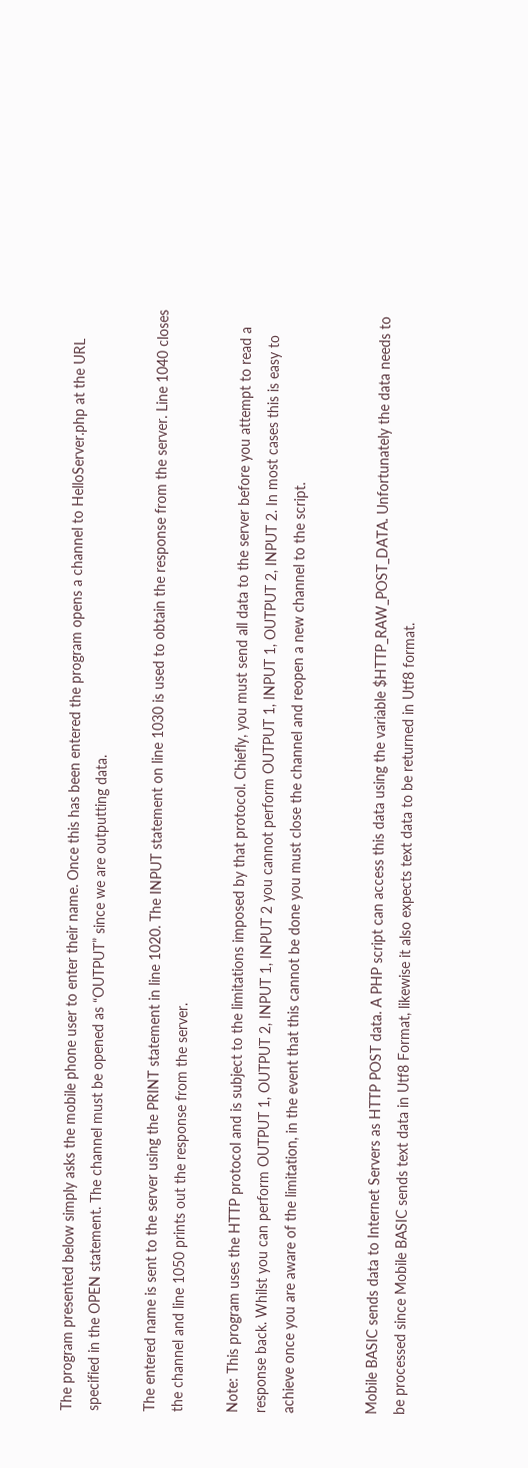The program presented below simply asks the mobile phone user to enter their name. Once this has been entered the program opens a channel to HelloServer.php at the URL specified in the OPEN statement. The channel must be opened as “OUTPUT” since we are outputting data.

The entered name is sent to the server using the PRINT statement in line 1020. The INPUT statement on line 1030 is used to obtain the response from the server. Line 1040 closes the channel and line 1050 prints out the response from the server.

Note: This program uses the HTTP protocol and is subject to the limitations imposed by that protocol. Chiefly, you must send all data to the server before you attempt to read a response back. Whilst you can perform OUTPUT 1, OUTPUT 2, INPUT 1, INPUT 2 you cannot perform OUTPUT 1, INPUT 1, OUTPUT 2, INPUT 2. In most cases this is easy to achieve once you are aware of the limitation, in the event that this cannot be done you must close the channel and reopen a new channel to the script.


Mobile BASIC sends data to Internet Servers as HTTP POST data. A PHP script can access this data using the variable $HTTP_RAW_POST_DATA. Unfortunately the data needs to be processed since Mobile BASIC sends text data in Utf8 Format, likewise it also expects text data to be returned in Utf8 format.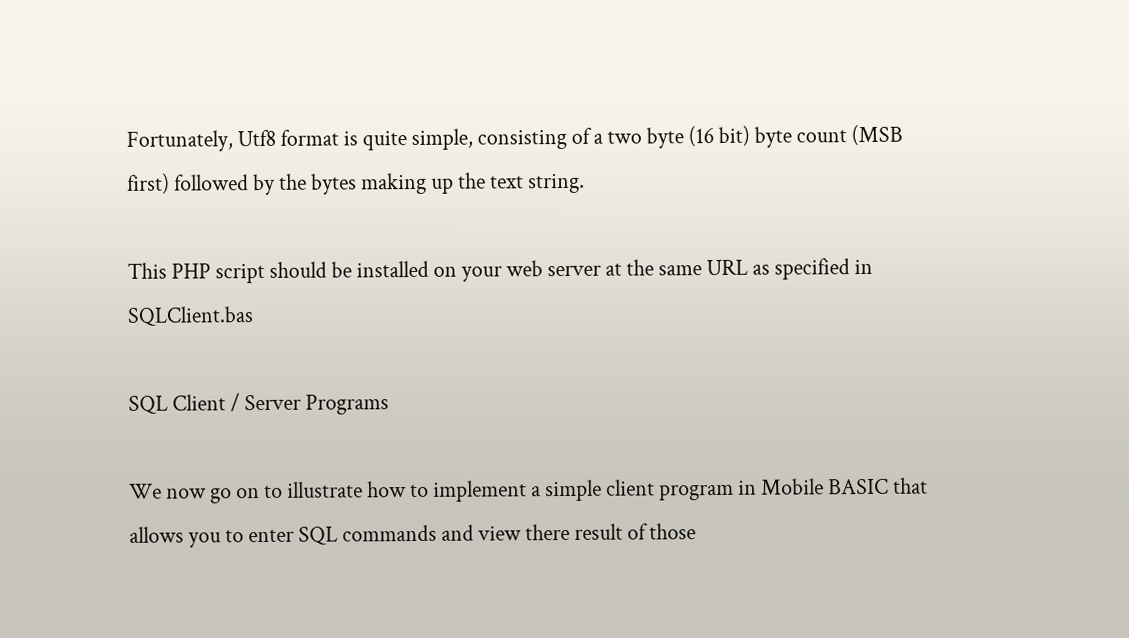Fortunately, Utf8 format is quite simple, consisting of a two byte (16 bit) byte count (MSB first) followed by the bytes making up the text string.

This PHP script should be installed on your web server at the same URL as specified in SQLClient.bas

SQL Client / Server Programs

We now go on to illustrate how to implement a simple client program in Mobile BASIC that allows you to enter SQL commands and view there result of those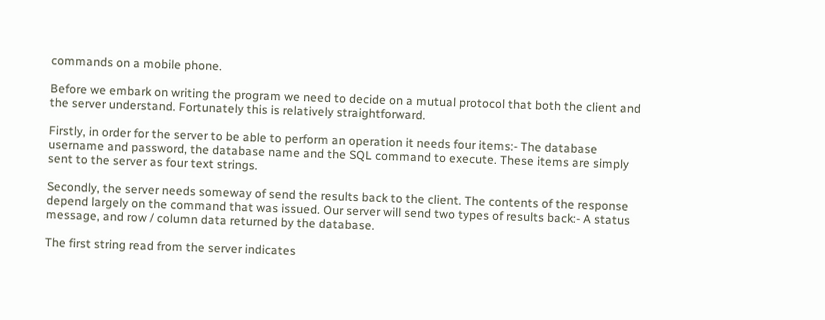commands on a mobile phone.

Before we embark on writing the program we need to decide on a mutual protocol that both the client and the server understand. Fortunately this is relatively straightforward.

Firstly, in order for the server to be able to perform an operation it needs four items:- The database username and password, the database name and the SQL command to execute. These items are simply sent to the server as four text strings.

Secondly, the server needs someway of send the results back to the client. The contents of the response depend largely on the command that was issued. Our server will send two types of results back:- A status message, and row / column data returned by the database.

The first string read from the server indicates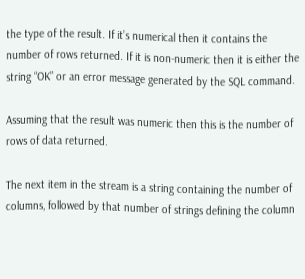the type of the result. If it’s numerical then it contains the number of rows returned. If it is non-numeric then it is either the string “OK” or an error message generated by the SQL command.

Assuming that the result was numeric then this is the number of rows of data returned.

The next item in the stream is a string containing the number of columns, followed by that number of strings defining the column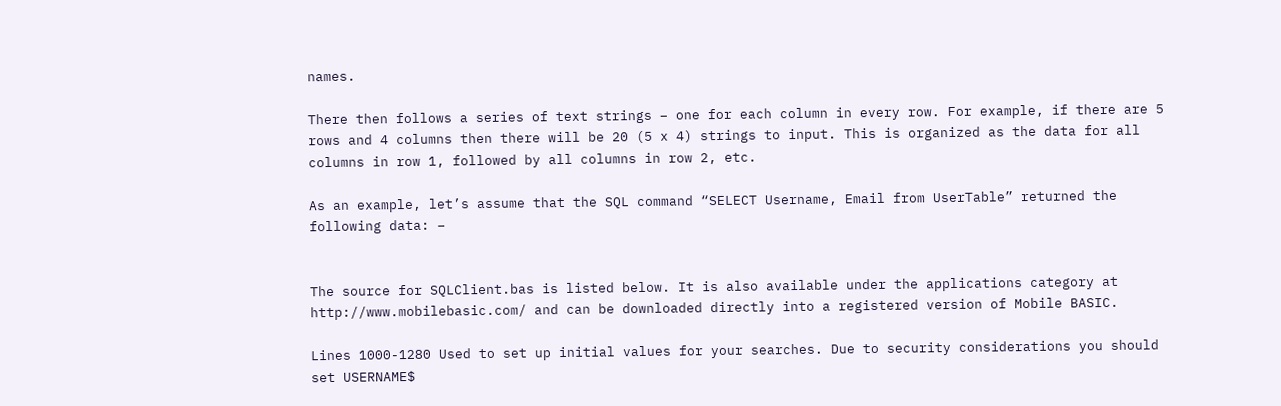names.

There then follows a series of text strings – one for each column in every row. For example, if there are 5 rows and 4 columns then there will be 20 (5 x 4) strings to input. This is organized as the data for all columns in row 1, followed by all columns in row 2, etc.

As an example, let’s assume that the SQL command “SELECT Username, Email from UserTable” returned the following data: –


The source for SQLClient.bas is listed below. It is also available under the applications category at http://www.mobilebasic.com/ and can be downloaded directly into a registered version of Mobile BASIC.

Lines 1000-1280 Used to set up initial values for your searches. Due to security considerations you should set USERNAME$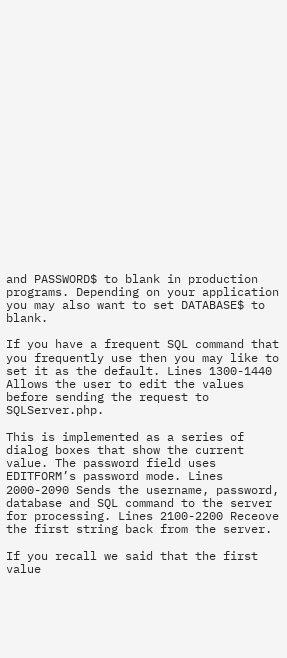and PASSWORD$ to blank in production programs. Depending on your application you may also want to set DATABASE$ to blank.

If you have a frequent SQL command that you frequently use then you may like to set it as the default. Lines 1300-1440 Allows the user to edit the values before sending the request to SQLServer.php.

This is implemented as a series of dialog boxes that show the current value. The password field uses EDITFORM’s password mode. Lines 2000-2090 Sends the username, password, database and SQL command to the server for processing. Lines 2100-2200 Receove the first string back from the server.

If you recall we said that the first value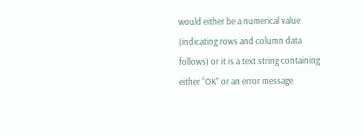would either be a numerical value (indicating rows and column data follows) or it is a text string containing either “OK” or an error message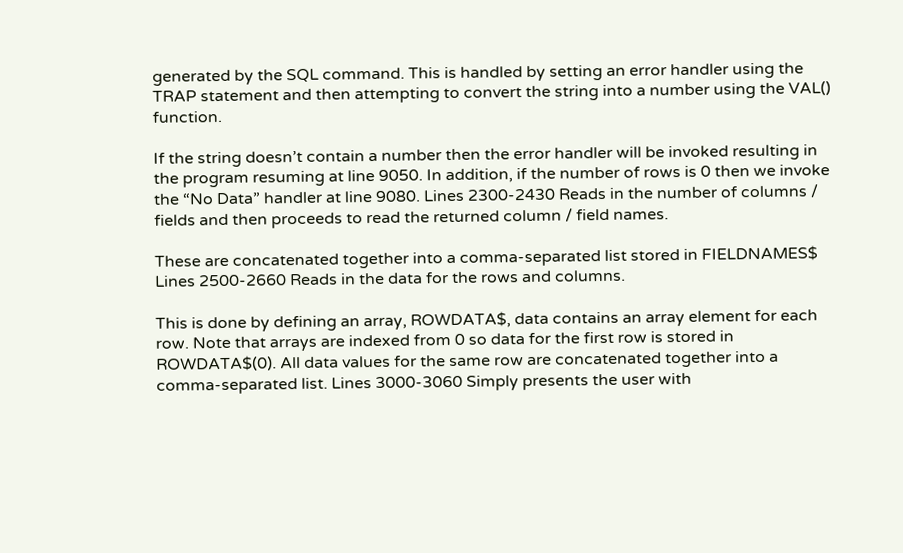generated by the SQL command. This is handled by setting an error handler using the TRAP statement and then attempting to convert the string into a number using the VAL() function.

If the string doesn’t contain a number then the error handler will be invoked resulting in the program resuming at line 9050. In addition, if the number of rows is 0 then we invoke the “No Data” handler at line 9080. Lines 2300-2430 Reads in the number of columns / fields and then proceeds to read the returned column / field names.

These are concatenated together into a comma-separated list stored in FIELDNAMES$ Lines 2500-2660 Reads in the data for the rows and columns.

This is done by defining an array, ROWDATA$, data contains an array element for each row. Note that arrays are indexed from 0 so data for the first row is stored in ROWDATA$(0). All data values for the same row are concatenated together into a comma-separated list. Lines 3000-3060 Simply presents the user with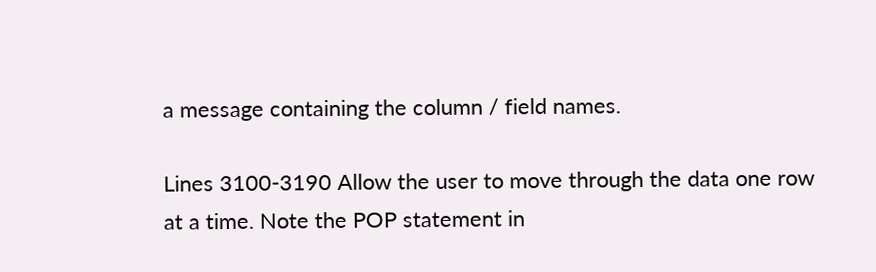a message containing the column / field names.

Lines 3100-3190 Allow the user to move through the data one row at a time. Note the POP statement in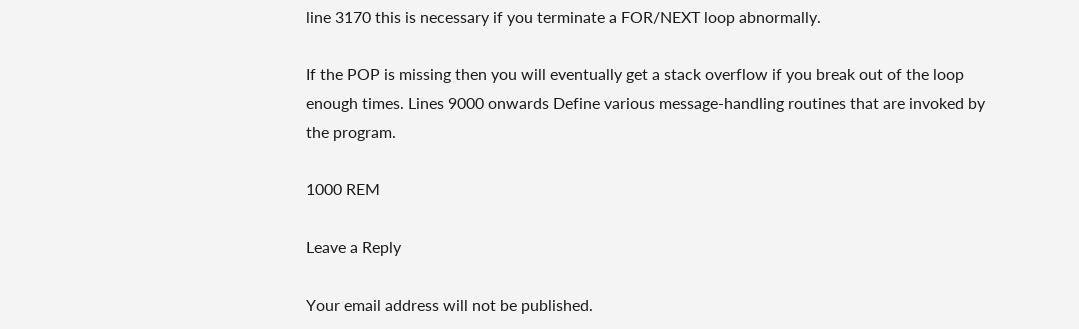line 3170 this is necessary if you terminate a FOR/NEXT loop abnormally.

If the POP is missing then you will eventually get a stack overflow if you break out of the loop enough times. Lines 9000 onwards Define various message-handling routines that are invoked by the program.

1000 REM

Leave a Reply

Your email address will not be published.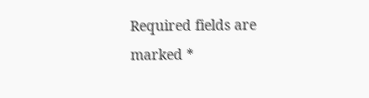Required fields are marked *